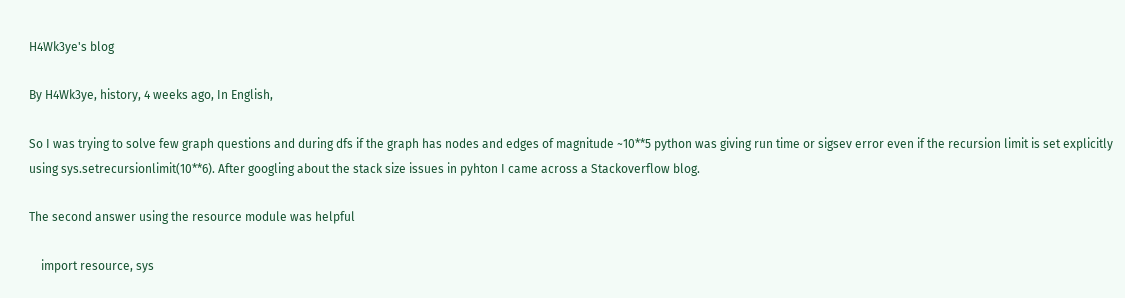H4Wk3ye's blog

By H4Wk3ye, history, 4 weeks ago, In English,

So I was trying to solve few graph questions and during dfs if the graph has nodes and edges of magnitude ~10**5 python was giving run time or sigsev error even if the recursion limit is set explicitly using sys.setrecursionlimit(10**6). After googling about the stack size issues in pyhton I came across a Stackoverflow blog.

The second answer using the resource module was helpful

    import resource, sys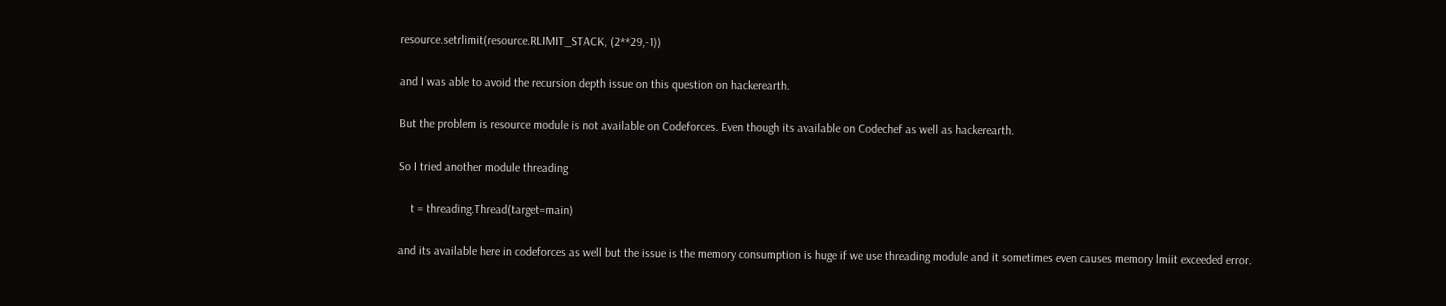resource.setrlimit(resource.RLIMIT_STACK, (2**29,-1))

and I was able to avoid the recursion depth issue on this question on hackerearth.

But the problem is resource module is not available on Codeforces. Even though its available on Codechef as well as hackerearth.

So I tried another module threading

    t = threading.Thread(target=main)

and its available here in codeforces as well but the issue is the memory consumption is huge if we use threading module and it sometimes even causes memory lmiit exceeded error.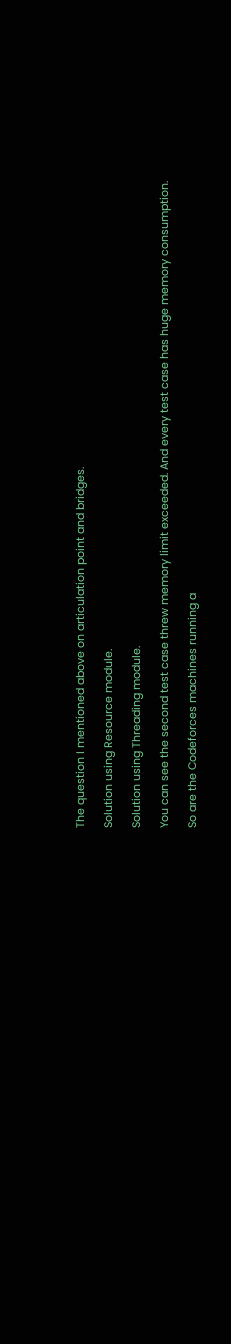The question I mentioned above on articulation point and bridges.

Solution using Resource module.

Solution using Threading module.

You can see the second test case threw memory limit exceeded. And every test case has huge memory consumption.

So are the Codeforces machines running a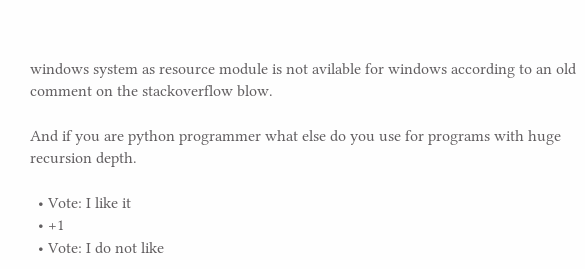windows system as resource module is not avilable for windows according to an old comment on the stackoverflow blow.

And if you are python programmer what else do you use for programs with huge recursion depth.

  • Vote: I like it
  • +1
  • Vote: I do not like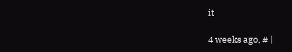it

4 weeks ago, # |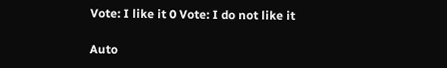Vote: I like it 0 Vote: I do not like it

Auto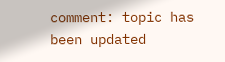comment: topic has been updated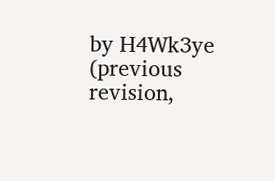by H4Wk3ye (previous revision,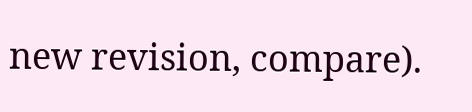new revision, compare).